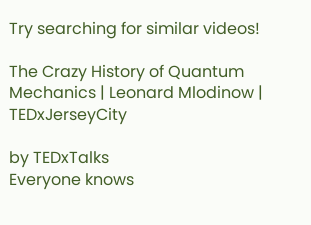Try searching for similar videos!

The Crazy History of Quantum Mechanics | Leonard Mlodinow | TEDxJerseyCity

by TEDxTalks
Everyone knows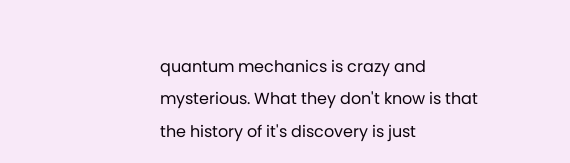quantum mechanics is crazy and mysterious. What they don't know is that the history of it's discovery is just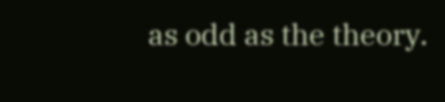as odd as the theory.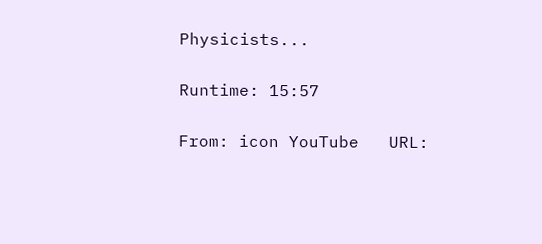Physicists...

Runtime: 15:57

From: icon YouTube   URL: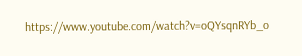https://www.youtube.com/watch?v=oQYsqnRYb_o